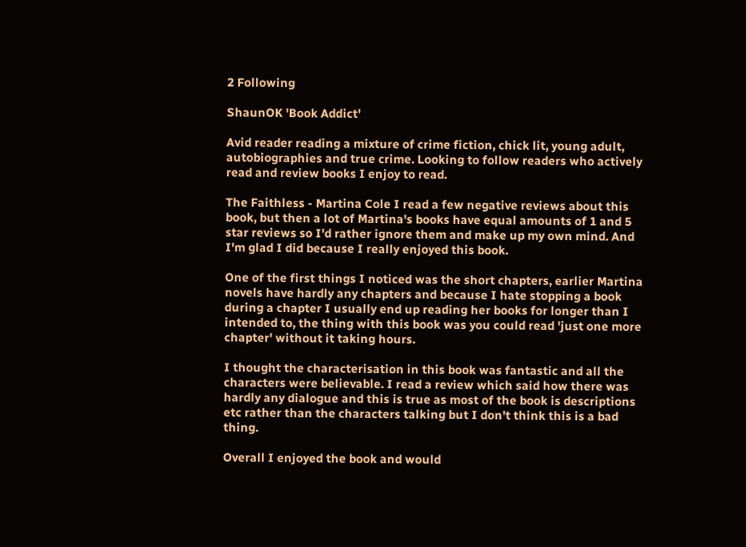2 Following

ShaunOK 'Book Addict'

Avid reader reading a mixture of crime fiction, chick lit, young adult, autobiographies and true crime. Looking to follow readers who actively read and review books I enjoy to read.

The Faithless - Martina Cole I read a few negative reviews about this book, but then a lot of Martina's books have equal amounts of 1 and 5 star reviews so I'd rather ignore them and make up my own mind. And I'm glad I did because I really enjoyed this book.

One of the first things I noticed was the short chapters, earlier Martina novels have hardly any chapters and because I hate stopping a book during a chapter I usually end up reading her books for longer than I intended to, the thing with this book was you could read 'just one more chapter' without it taking hours.

I thought the characterisation in this book was fantastic and all the characters were believable. I read a review which said how there was hardly any dialogue and this is true as most of the book is descriptions etc rather than the characters talking but I don't think this is a bad thing.

Overall I enjoyed the book and would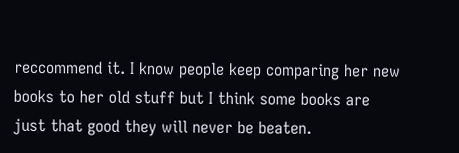reccommend it. I know people keep comparing her new books to her old stuff but I think some books are just that good they will never be beaten.